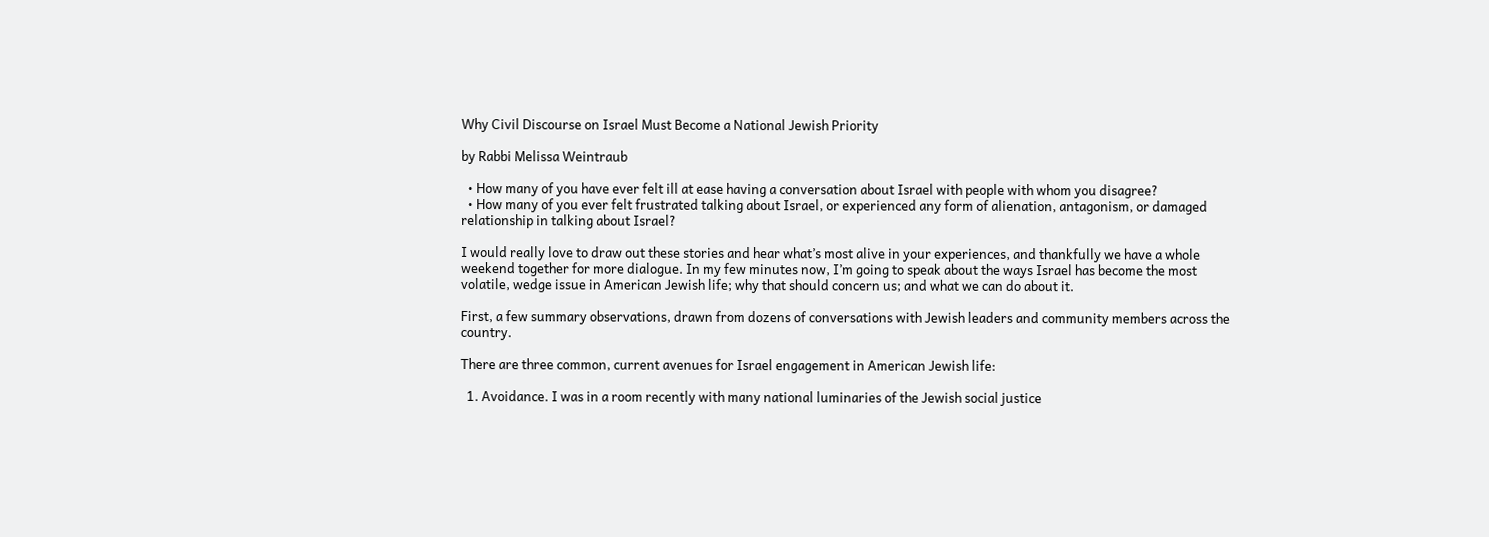Why Civil Discourse on Israel Must Become a National Jewish Priority

by Rabbi Melissa Weintraub

  • How many of you have ever felt ill at ease having a conversation about Israel with people with whom you disagree?
  • How many of you ever felt frustrated talking about Israel, or experienced any form of alienation, antagonism, or damaged relationship in talking about Israel?

I would really love to draw out these stories and hear what’s most alive in your experiences, and thankfully we have a whole weekend together for more dialogue. In my few minutes now, I’m going to speak about the ways Israel has become the most volatile, wedge issue in American Jewish life; why that should concern us; and what we can do about it.

First, a few summary observations, drawn from dozens of conversations with Jewish leaders and community members across the country.

There are three common, current avenues for Israel engagement in American Jewish life:

  1. Avoidance. I was in a room recently with many national luminaries of the Jewish social justice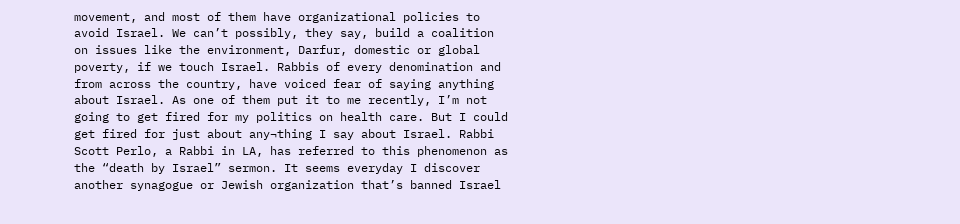movement, and most of them have organizational policies to avoid Israel. We can’t possibly, they say, build a coalition on issues like the environment, Darfur, domestic or global poverty, if we touch Israel. Rabbis of every denomination and from across the country, have voiced fear of saying anything about Israel. As one of them put it to me recently, I’m not going to get fired for my politics on health care. But I could get fired for just about any¬thing I say about Israel. Rabbi Scott Perlo, a Rabbi in LA, has referred to this phenomenon as the “death by Israel” sermon. It seems everyday I discover another synagogue or Jewish organization that’s banned Israel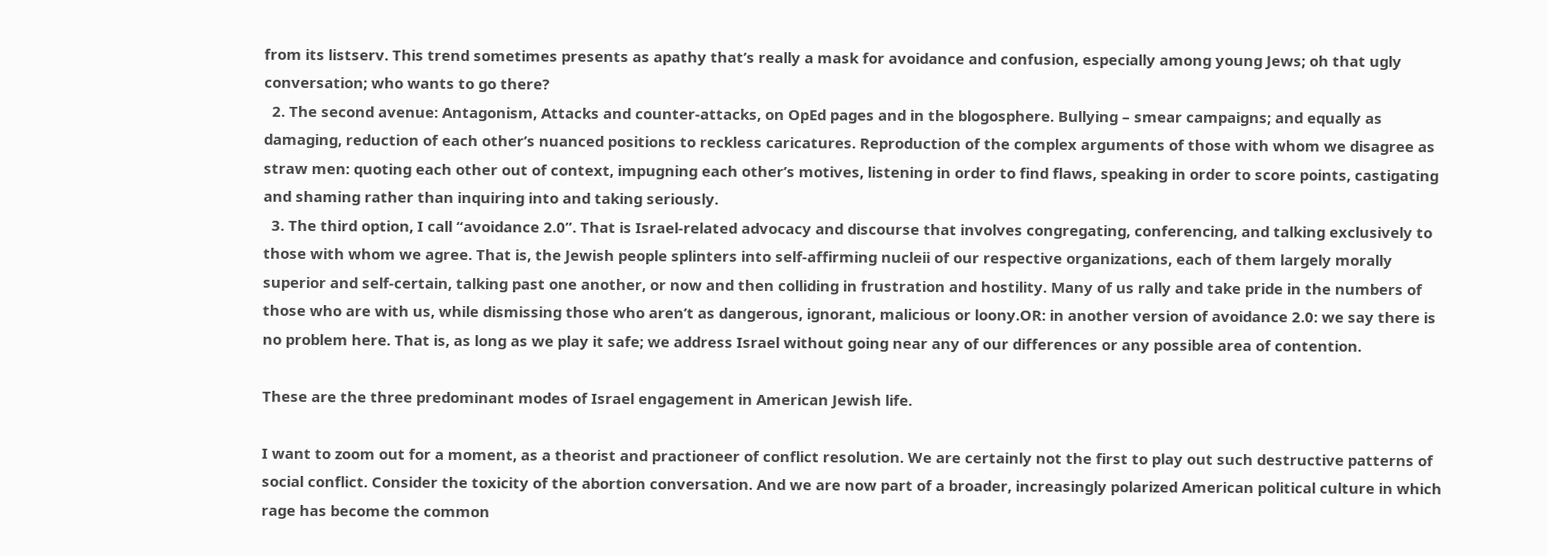from its listserv. This trend sometimes presents as apathy that’s really a mask for avoidance and confusion, especially among young Jews; oh that ugly conversation; who wants to go there?
  2. The second avenue: Antagonism, Attacks and counter-attacks, on OpEd pages and in the blogosphere. Bullying – smear campaigns; and equally as damaging, reduction of each other’s nuanced positions to reckless caricatures. Reproduction of the complex arguments of those with whom we disagree as straw men: quoting each other out of context, impugning each other’s motives, listening in order to find flaws, speaking in order to score points, castigating and shaming rather than inquiring into and taking seriously.
  3. The third option, I call “avoidance 2.0”. That is Israel-related advocacy and discourse that involves congregating, conferencing, and talking exclusively to those with whom we agree. That is, the Jewish people splinters into self-affirming nucleii of our respective organizations, each of them largely morally superior and self-certain, talking past one another, or now and then colliding in frustration and hostility. Many of us rally and take pride in the numbers of those who are with us, while dismissing those who aren’t as dangerous, ignorant, malicious or loony.OR: in another version of avoidance 2.0: we say there is no problem here. That is, as long as we play it safe; we address Israel without going near any of our differences or any possible area of contention.

These are the three predominant modes of Israel engagement in American Jewish life.

I want to zoom out for a moment, as a theorist and practioneer of conflict resolution. We are certainly not the first to play out such destructive patterns of social conflict. Consider the toxicity of the abortion conversation. And we are now part of a broader, increasingly polarized American political culture in which rage has become the common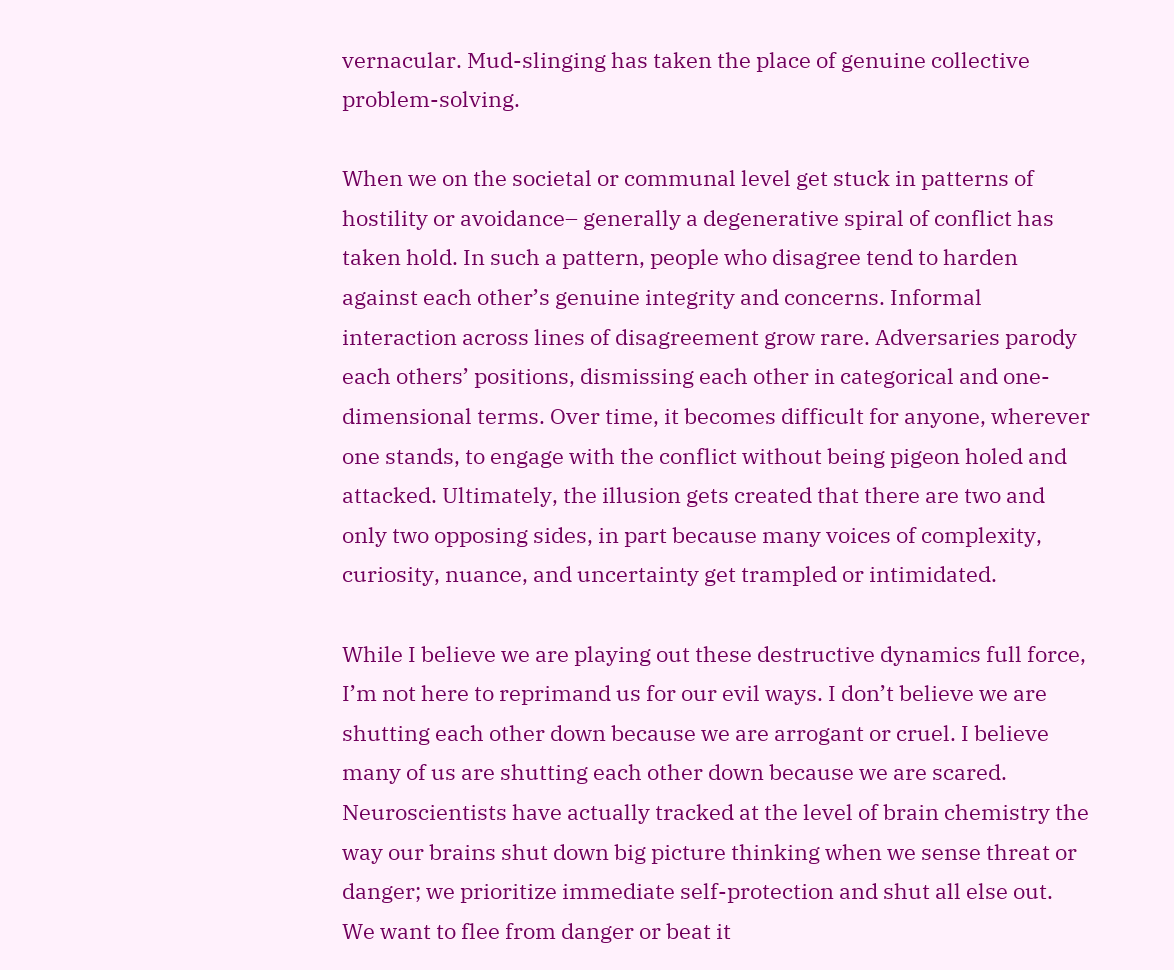vernacular. Mud-slinging has taken the place of genuine collective problem-solving.

When we on the societal or communal level get stuck in patterns of hostility or avoidance– generally a degenerative spiral of conflict has taken hold. In such a pattern, people who disagree tend to harden against each other’s genuine integrity and concerns. Informal interaction across lines of disagreement grow rare. Adversaries parody each others’ positions, dismissing each other in categorical and one-dimensional terms. Over time, it becomes difficult for anyone, wherever one stands, to engage with the conflict without being pigeon holed and attacked. Ultimately, the illusion gets created that there are two and only two opposing sides, in part because many voices of complexity, curiosity, nuance, and uncertainty get trampled or intimidated.

While I believe we are playing out these destructive dynamics full force, I’m not here to reprimand us for our evil ways. I don’t believe we are shutting each other down because we are arrogant or cruel. I believe many of us are shutting each other down because we are scared. Neuroscientists have actually tracked at the level of brain chemistry the way our brains shut down big picture thinking when we sense threat or danger; we prioritize immediate self-protection and shut all else out. We want to flee from danger or beat it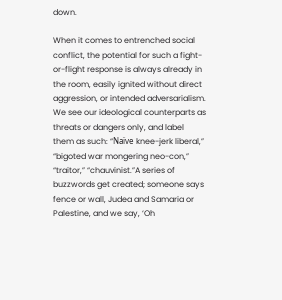down.

When it comes to entrenched social conflict, the potential for such a fight-or-flight response is always already in the room, easily ignited without direct aggression, or intended adversarialism. We see our ideological counterparts as threats or dangers only, and label them as such: “Naïve knee-jerk liberal,” “bigoted war mongering neo-con,” “traitor,” “chauvinist.”A series of buzzwords get created; someone says fence or wall, Judea and Samaria or Palestine, and we say, ‘Oh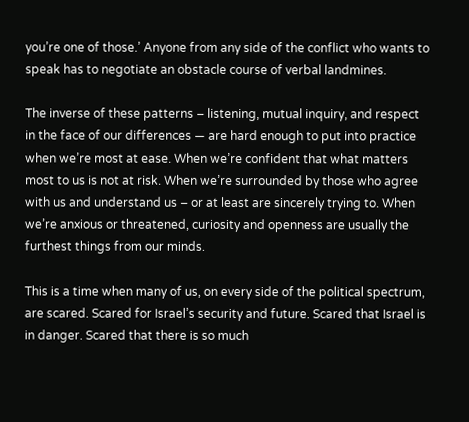you’re one of those.’ Anyone from any side of the conflict who wants to speak has to negotiate an obstacle course of verbal landmines.

The inverse of these patterns – listening, mutual inquiry, and respect in the face of our differences — are hard enough to put into practice when we’re most at ease. When we’re confident that what matters most to us is not at risk. When we’re surrounded by those who agree with us and understand us – or at least are sincerely trying to. When we’re anxious or threatened, curiosity and openness are usually the furthest things from our minds.

This is a time when many of us, on every side of the political spectrum, are scared. Scared for Israel’s security and future. Scared that Israel is in danger. Scared that there is so much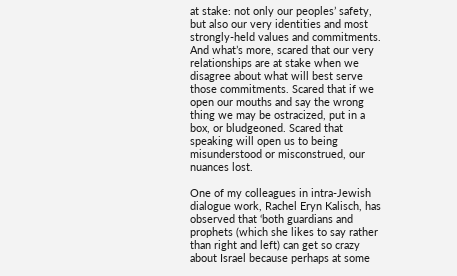at stake: not only our peoples’ safety, but also our very identities and most strongly-held values and commitments. And what’s more, scared that our very relationships are at stake when we disagree about what will best serve those commitments. Scared that if we open our mouths and say the wrong thing we may be ostracized, put in a box, or bludgeoned. Scared that speaking will open us to being misunderstood or misconstrued, our nuances lost.

One of my colleagues in intra-Jewish dialogue work, Rachel Eryn Kalisch, has observed that ‘both guardians and prophets (which she likes to say rather than right and left) can get so crazy about Israel because perhaps at some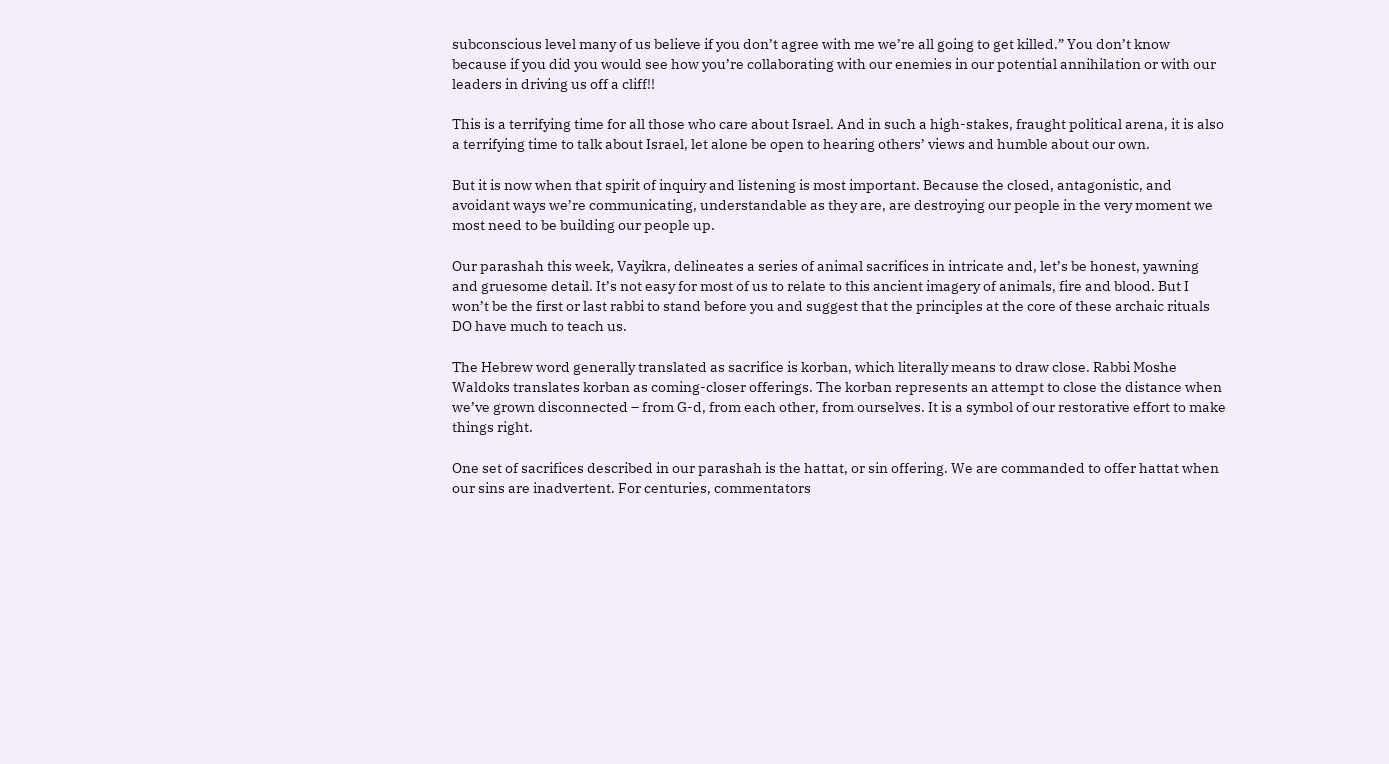subconscious level many of us believe if you don’t agree with me we’re all going to get killed.” You don’t know because if you did you would see how you’re collaborating with our enemies in our potential annihilation or with our leaders in driving us off a cliff!!

This is a terrifying time for all those who care about Israel. And in such a high-stakes, fraught political arena, it is also a terrifying time to talk about Israel, let alone be open to hearing others’ views and humble about our own.

But it is now when that spirit of inquiry and listening is most important. Because the closed, antagonistic, and avoidant ways we’re communicating, understandable as they are, are destroying our people in the very moment we most need to be building our people up.

Our parashah this week, Vayikra, delineates a series of animal sacrifices in intricate and, let’s be honest, yawning and gruesome detail. It’s not easy for most of us to relate to this ancient imagery of animals, fire and blood. But I won’t be the first or last rabbi to stand before you and suggest that the principles at the core of these archaic rituals DO have much to teach us.

The Hebrew word generally translated as sacrifice is korban, which literally means to draw close. Rabbi Moshe Waldoks translates korban as coming-closer offerings. The korban represents an attempt to close the distance when we’ve grown disconnected – from G-d, from each other, from ourselves. It is a symbol of our restorative effort to make things right.

One set of sacrifices described in our parashah is the hattat, or sin offering. We are commanded to offer hattat when our sins are inadvertent. For centuries, commentators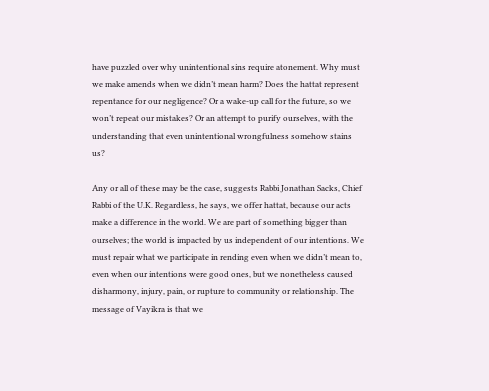have puzzled over why unintentional sins require atonement. Why must we make amends when we didn’t mean harm? Does the hattat represent repentance for our negligence? Or a wake-up call for the future, so we won’t repeat our mistakes? Or an attempt to purify ourselves, with the understanding that even unintentional wrongfulness somehow stains us?

Any or all of these may be the case, suggests Rabbi Jonathan Sacks, Chief Rabbi of the U.K. Regardless, he says, we offer hattat, because our acts make a difference in the world. We are part of something bigger than ourselves; the world is impacted by us independent of our intentions. We must repair what we participate in rending even when we didn’t mean to, even when our intentions were good ones, but we nonetheless caused disharmony, injury, pain, or rupture to community or relationship. The message of Vayikra is that we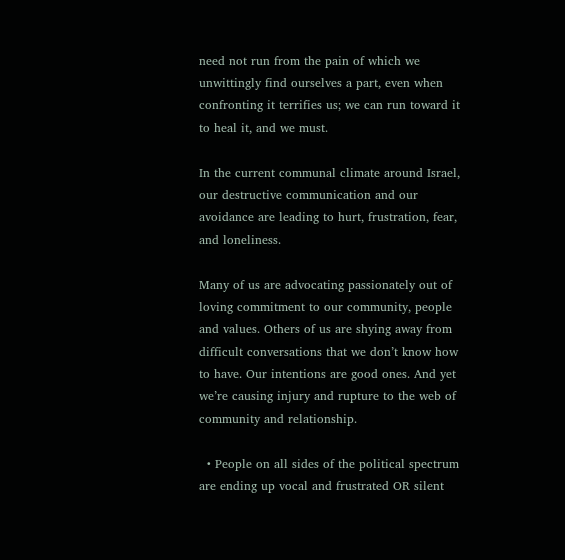need not run from the pain of which we unwittingly find ourselves a part, even when confronting it terrifies us; we can run toward it to heal it, and we must.

In the current communal climate around Israel, our destructive communication and our avoidance are leading to hurt, frustration, fear, and loneliness.

Many of us are advocating passionately out of loving commitment to our community, people and values. Others of us are shying away from difficult conversations that we don’t know how to have. Our intentions are good ones. And yet we’re causing injury and rupture to the web of community and relationship.

  • People on all sides of the political spectrum are ending up vocal and frustrated OR silent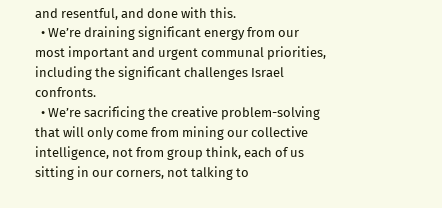and resentful, and done with this.
  • We’re draining significant energy from our most important and urgent communal priorities, including the significant challenges Israel confronts.
  • We’re sacrificing the creative problem-solving that will only come from mining our collective intelligence, not from group think, each of us sitting in our corners, not talking to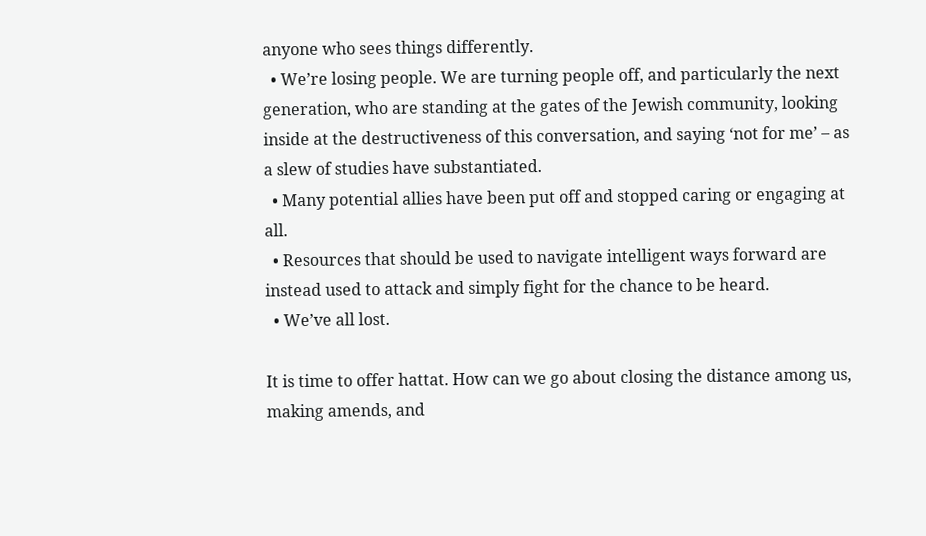anyone who sees things differently.
  • We’re losing people. We are turning people off, and particularly the next generation, who are standing at the gates of the Jewish community, looking inside at the destructiveness of this conversation, and saying ‘not for me’ – as a slew of studies have substantiated.
  • Many potential allies have been put off and stopped caring or engaging at all.
  • Resources that should be used to navigate intelligent ways forward are instead used to attack and simply fight for the chance to be heard.
  • We’ve all lost.

It is time to offer hattat. How can we go about closing the distance among us, making amends, and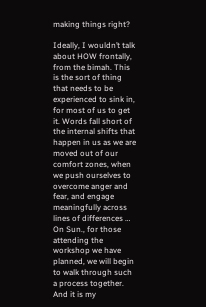making things right?

Ideally, I wouldn’t talk about HOW frontally, from the bimah. This is the sort of thing that needs to be experienced to sink in, for most of us to get it. Words fall short of the internal shifts that happen in us as we are moved out of our comfort zones, when we push ourselves to overcome anger and fear, and engage meaningfully across lines of differences … On Sun., for those attending the workshop we have planned, we will begin to walk through such a process together. And it is my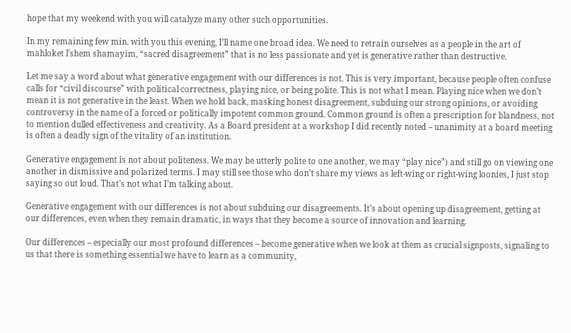hope that my weekend with you will catalyze many other such opportunities.

In my remaining few min. with you this evening, I’ll name one broad idea. We need to retrain ourselves as a people in the art of mahloket l’shem shamayim, “sacred disagreement” that is no less passionate and yet is generative rather than destructive.

Let me say a word about what generative engagement with our differences is not. This is very important, because people often confuse calls for “civil discourse” with political correctness, playing nice, or being polite. This is not what I mean. Playing nice when we don’t mean it is not generative in the least. When we hold back, masking honest disagreement, subduing our strong opinions, or avoiding controversy in the name of a forced or politically impotent common ground. Common ground is often a prescription for blandness, not to mention dulled effectiveness and creativity. As a Board president at a workshop I did recently noted – unanimity at a board meeting is often a deadly sign of the vitality of an institution.

Generative engagement is not about politeness. We may be utterly polite to one another, we may “play nice”) and still go on viewing one another in dismissive and polarized terms. I may still see those who don’t share my views as left-wing or right-wing loonies, I just stop saying so out loud. That’s not what I’m talking about.

Generative engagement with our differences is not about subduing our disagreements. It’s about opening up disagreement, getting at our differences, even when they remain dramatic, in ways that they become a source of innovation and learning.

Our differences – especially our most profound differences – become generative when we look at them as crucial signposts, signaling to us that there is something essential we have to learn as a community,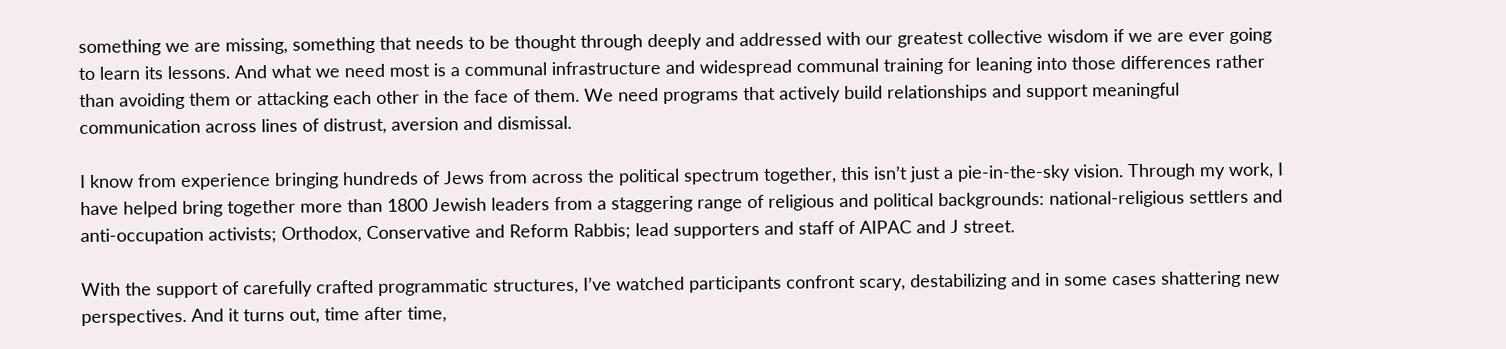something we are missing, something that needs to be thought through deeply and addressed with our greatest collective wisdom if we are ever going to learn its lessons. And what we need most is a communal infrastructure and widespread communal training for leaning into those differences rather than avoiding them or attacking each other in the face of them. We need programs that actively build relationships and support meaningful communication across lines of distrust, aversion and dismissal.

I know from experience bringing hundreds of Jews from across the political spectrum together, this isn’t just a pie-in-the-sky vision. Through my work, I have helped bring together more than 1800 Jewish leaders from a staggering range of religious and political backgrounds: national-religious settlers and anti-occupation activists; Orthodox, Conservative and Reform Rabbis; lead supporters and staff of AIPAC and J street.

With the support of carefully crafted programmatic structures, I’ve watched participants confront scary, destabilizing and in some cases shattering new perspectives. And it turns out, time after time,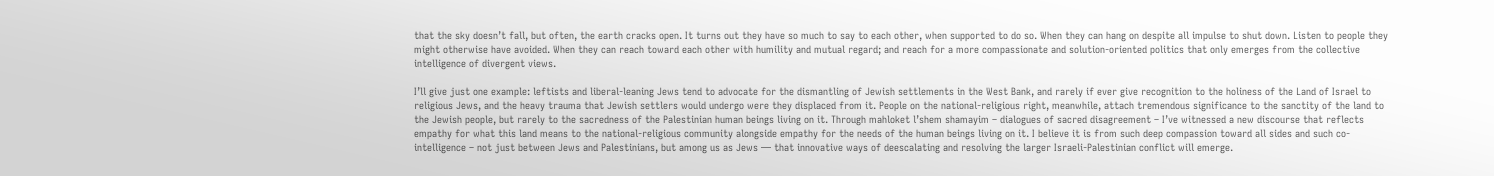that the sky doesn’t fall, but often, the earth cracks open. It turns out they have so much to say to each other, when supported to do so. When they can hang on despite all impulse to shut down. Listen to people they might otherwise have avoided. When they can reach toward each other with humility and mutual regard; and reach for a more compassionate and solution-oriented politics that only emerges from the collective intelligence of divergent views.

I’ll give just one example: leftists and liberal-leaning Jews tend to advocate for the dismantling of Jewish settlements in the West Bank, and rarely if ever give recognition to the holiness of the Land of Israel to religious Jews, and the heavy trauma that Jewish settlers would undergo were they displaced from it. People on the national-religious right, meanwhile, attach tremendous significance to the sanctity of the land to the Jewish people, but rarely to the sacredness of the Palestinian human beings living on it. Through mahloket l’shem shamayim – dialogues of sacred disagreement – I’ve witnessed a new discourse that reflects empathy for what this land means to the national-religious community alongside empathy for the needs of the human beings living on it. I believe it is from such deep compassion toward all sides and such co-intelligence – not just between Jews and Palestinians, but among us as Jews — that innovative ways of deescalating and resolving the larger Israeli-Palestinian conflict will emerge.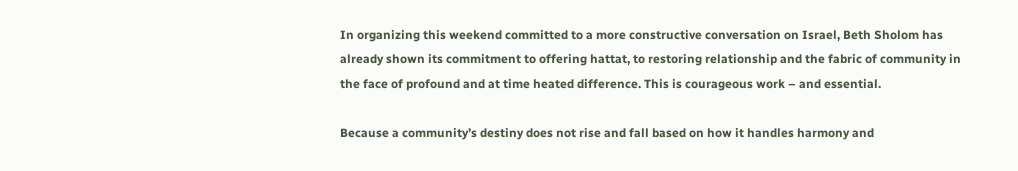In organizing this weekend committed to a more constructive conversation on Israel, Beth Sholom has already shown its commitment to offering hattat, to restoring relationship and the fabric of community in the face of profound and at time heated difference. This is courageous work – and essential.

Because a community’s destiny does not rise and fall based on how it handles harmony and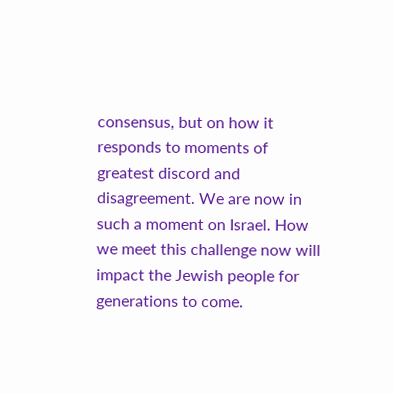consensus, but on how it responds to moments of greatest discord and disagreement. We are now in such a moment on Israel. How we meet this challenge now will impact the Jewish people for generations to come.